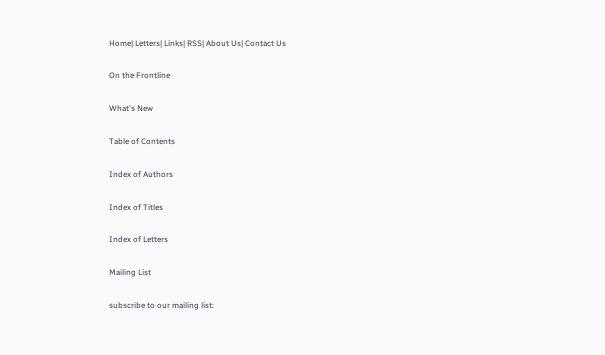Home| Letters| Links| RSS| About Us| Contact Us

On the Frontline

What's New

Table of Contents

Index of Authors

Index of Titles

Index of Letters

Mailing List

subscribe to our mailing list: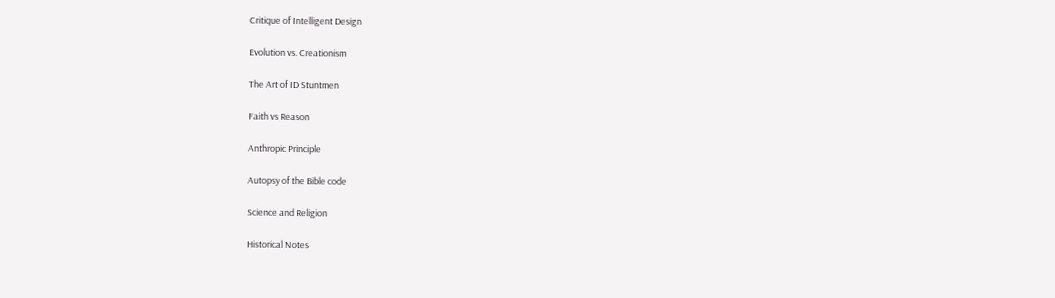Critique of Intelligent Design

Evolution vs. Creationism

The Art of ID Stuntmen

Faith vs Reason

Anthropic Principle

Autopsy of the Bible code

Science and Religion

Historical Notes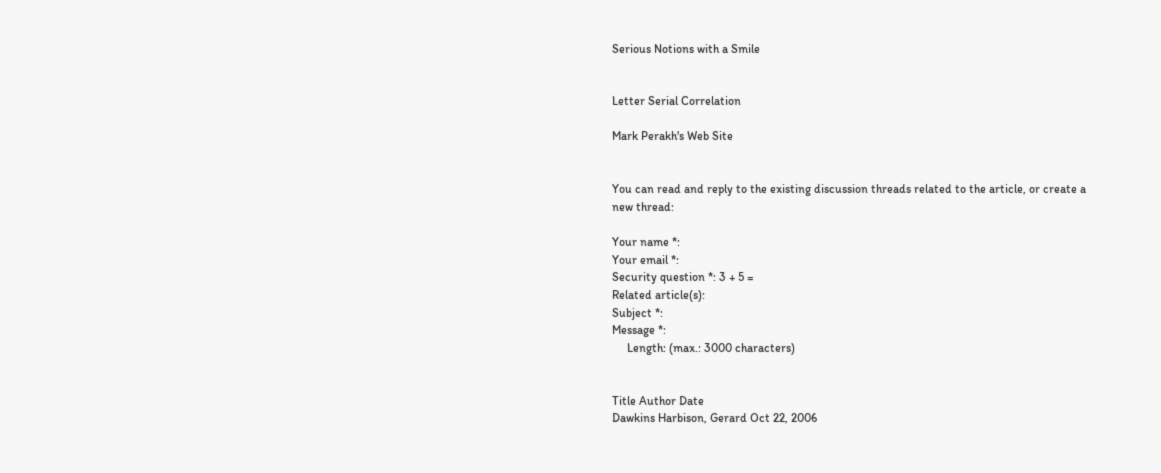Serious Notions with a Smile


Letter Serial Correlation

Mark Perakh's Web Site


You can read and reply to the existing discussion threads related to the article, or create a new thread:

Your name *:
Your email *:
Security question *: 3 + 5 =
Related article(s):
Subject *:
Message *:
     Length: (max.: 3000 characters)


Title Author Date
Dawkins Harbison, Gerard Oct 22, 2006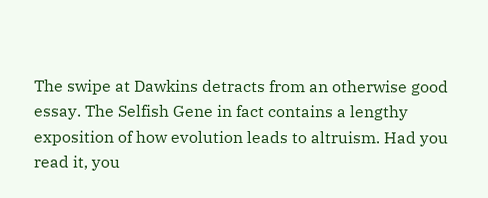The swipe at Dawkins detracts from an otherwise good essay. The Selfish Gene in fact contains a lengthy exposition of how evolution leads to altruism. Had you read it, you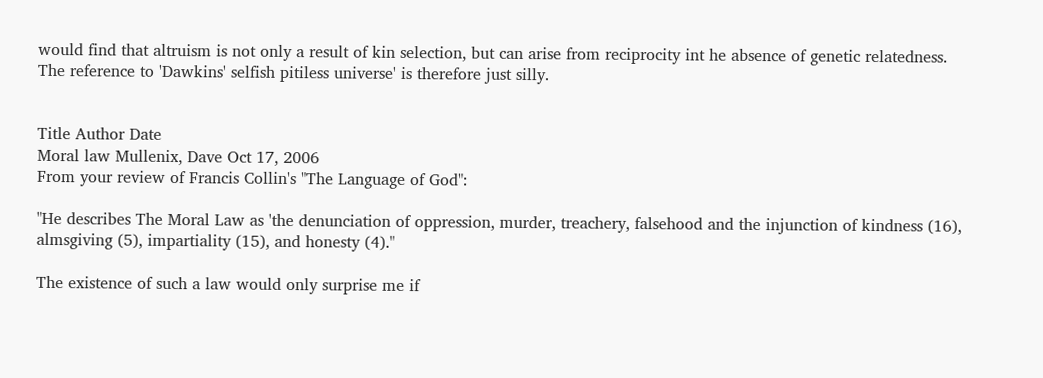would find that altruism is not only a result of kin selection, but can arise from reciprocity int he absence of genetic relatedness. The reference to 'Dawkins' selfish pitiless universe' is therefore just silly.


Title Author Date
Moral law Mullenix, Dave Oct 17, 2006
From your review of Francis Collin's "The Language of God":

"He describes The Moral Law as 'the denunciation of oppression, murder, treachery, falsehood and the injunction of kindness (16), almsgiving (5), impartiality (15), and honesty (4)."

The existence of such a law would only surprise me if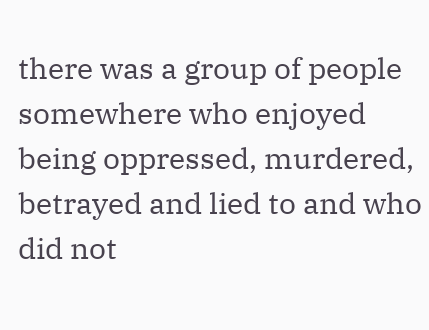there was a group of people somewhere who enjoyed being oppressed, murdered, betrayed and lied to and who did not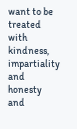want to be treated with kindness, impartiality and honesty and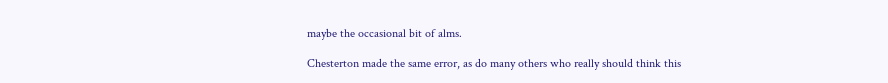maybe the occasional bit of alms.

Chesterton made the same error, as do many others who really should think this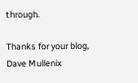through.

Thanks for your blog,
Dave Mullenix